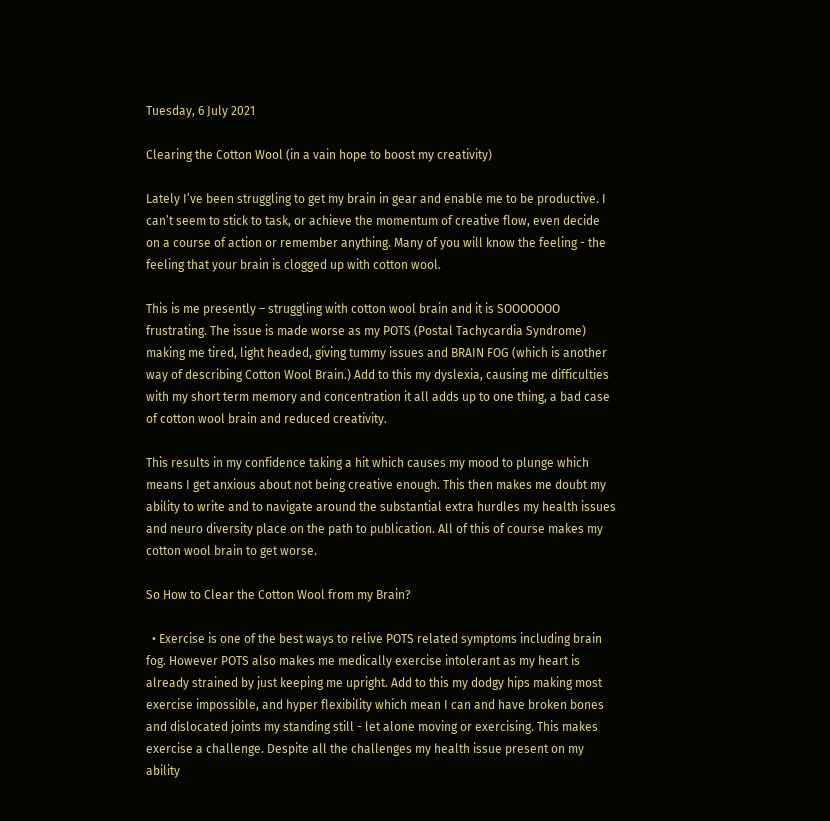Tuesday, 6 July 2021

Clearing the Cotton Wool (in a vain hope to boost my creativity)

Lately I’ve been struggling to get my brain in gear and enable me to be productive. I can’t seem to stick to task, or achieve the momentum of creative flow, even decide on a course of action or remember anything. Many of you will know the feeling - the feeling that your brain is clogged up with cotton wool.

This is me presently – struggling with cotton wool brain and it is SOOOOOOO frustrating. The issue is made worse as my POTS (Postal Tachycardia Syndrome) making me tired, light headed, giving tummy issues and BRAIN FOG (which is another way of describing Cotton Wool Brain.) Add to this my dyslexia, causing me difficulties with my short term memory and concentration it all adds up to one thing, a bad case of cotton wool brain and reduced creativity.

This results in my confidence taking a hit which causes my mood to plunge which means I get anxious about not being creative enough. This then makes me doubt my ability to write and to navigate around the substantial extra hurdles my health issues and neuro diversity place on the path to publication. All of this of course makes my cotton wool brain to get worse.

So How to Clear the Cotton Wool from my Brain?

  • Exercise is one of the best ways to relive POTS related symptoms including brain fog. However POTS also makes me medically exercise intolerant as my heart is already strained by just keeping me upright. Add to this my dodgy hips making most exercise impossible, and hyper flexibility which mean I can and have broken bones and dislocated joints my standing still - let alone moving or exercising. This makes exercise a challenge. Despite all the challenges my health issue present on my ability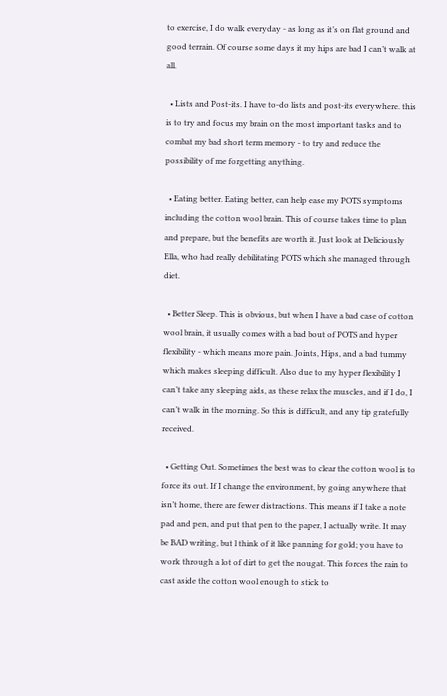to exercise, I do walk everyday - as long as it’s on flat ground and good terrain. Of course some days it my hips are bad I can’t walk at all.

  • Lists and Post-its. I have to-do lists and post-its everywhere. this is to try and focus my brain on the most important tasks and to combat my bad short term memory - to try and reduce the possibility of me forgetting anything.

  • Eating better. Eating better, can help ease my POTS symptoms including the cotton wool brain. This of course takes time to plan and prepare, but the benefits are worth it. Just look at Deliciously Ella, who had really debilitating POTS which she managed through diet.

  • Better Sleep. This is obvious, but when I have a bad case of cotton wool brain, it usually comes with a bad bout of POTS and hyper flexibility - which means more pain. Joints, Hips, and a bad tummy which makes sleeping difficult. Also due to my hyper flexibility I can’t take any sleeping aids, as these relax the muscles, and if I do, I can’t walk in the morning. So this is difficult, and any tip gratefully received.

  • Getting Out. Sometimes the best was to clear the cotton wool is to force its out. If I change the environment, by going anywhere that isn’t home, there are fewer distractions. This means if I take a note pad and pen, and put that pen to the paper, I actually write. It may be BAD writing, but l think of it like panning for gold; you have to work through a lot of dirt to get the nougat. This forces the rain to cast aside the cotton wool enough to stick to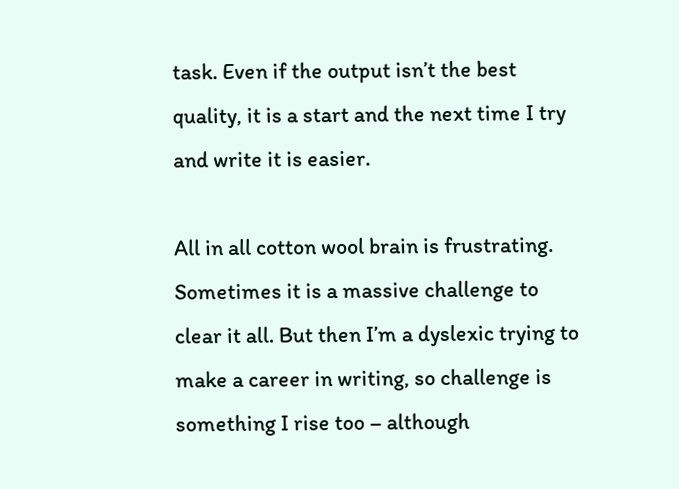task. Even if the output isn’t the best quality, it is a start and the next time I try and write it is easier.

All in all cotton wool brain is frustrating. Sometimes it is a massive challenge to clear it all. But then I’m a dyslexic trying to make a career in writing, so challenge is something I rise too – although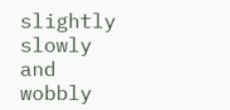slightly slowly and wobbly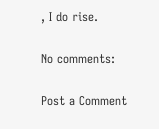, I do rise.

No comments:

Post a Comment